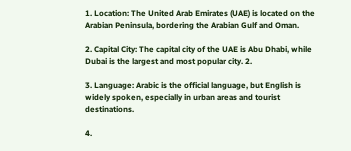1. Location: The United Arab Emirates (UAE) is located on the Arabian Peninsula, bordering the Arabian Gulf and Oman.

2. Capital City: The capital city of the UAE is Abu Dhabi, while Dubai is the largest and most popular city. 2.

3. Language: Arabic is the official language, but English is widely spoken, especially in urban areas and tourist destinations.

4.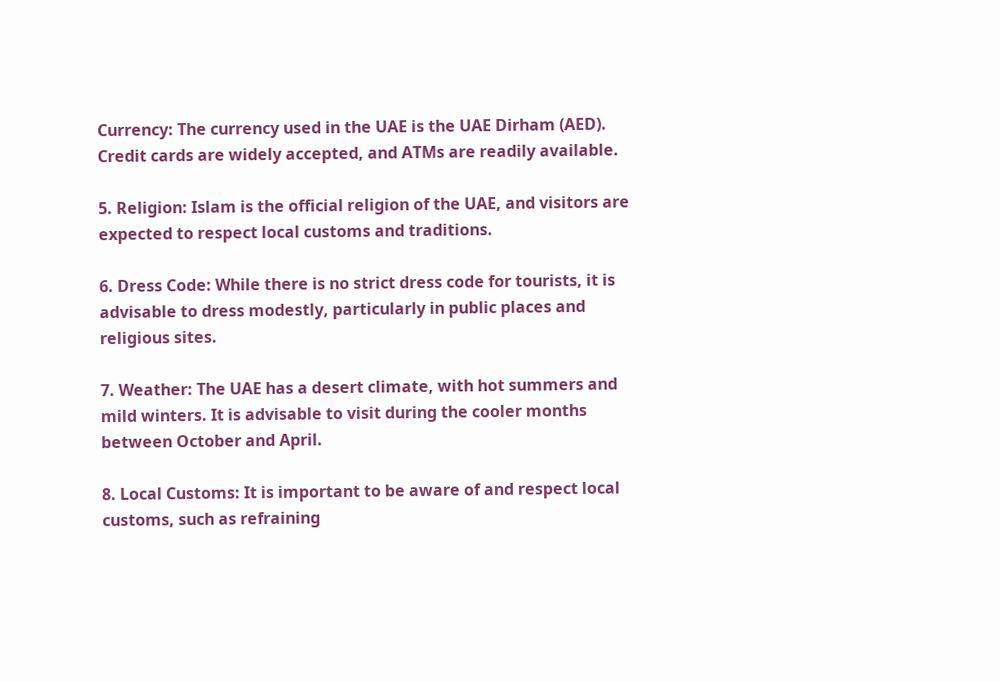Currency: The currency used in the UAE is the UAE Dirham (AED). Credit cards are widely accepted, and ATMs are readily available.

5. Religion: Islam is the official religion of the UAE, and visitors are expected to respect local customs and traditions.

6. Dress Code: While there is no strict dress code for tourists, it is advisable to dress modestly, particularly in public places and religious sites.

7. Weather: The UAE has a desert climate, with hot summers and mild winters. It is advisable to visit during the cooler months between October and April.

8. Local Customs: It is important to be aware of and respect local customs, such as refraining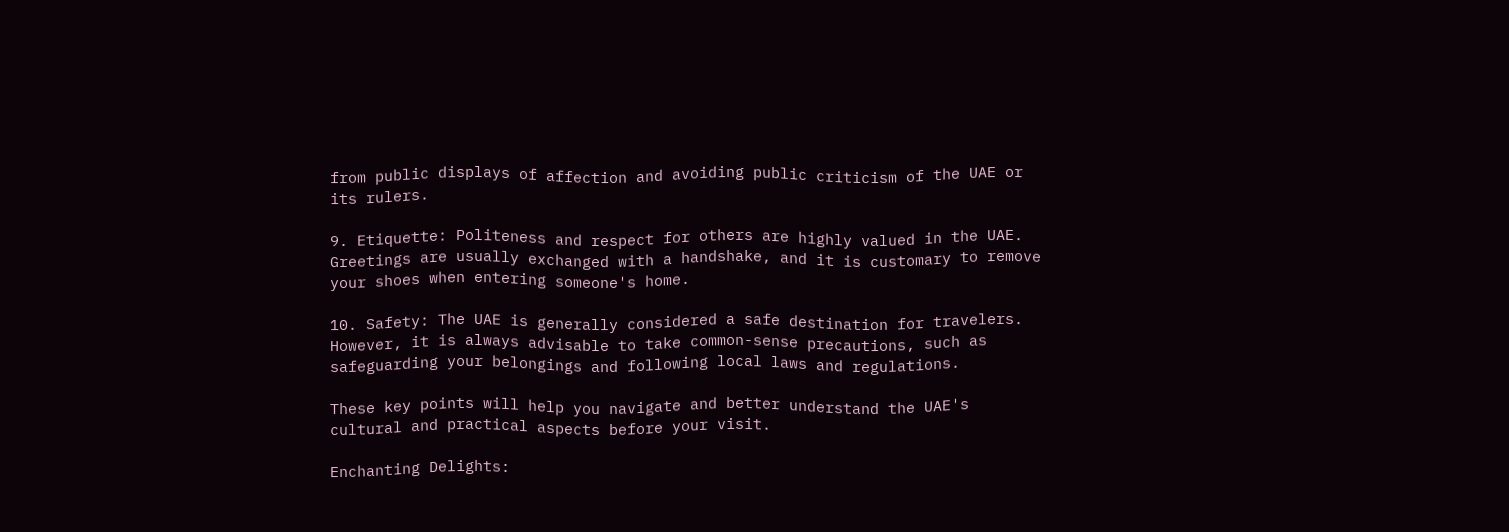from public displays of affection and avoiding public criticism of the UAE or its rulers.

9. Etiquette: Politeness and respect for others are highly valued in the UAE. Greetings are usually exchanged with a handshake, and it is customary to remove your shoes when entering someone's home.

10. Safety: The UAE is generally considered a safe destination for travelers. However, it is always advisable to take common-sense precautions, such as safeguarding your belongings and following local laws and regulations.

These key points will help you navigate and better understand the UAE's cultural and practical aspects before your visit.

Enchanting Delights: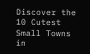Discover the 10 Cutest Small Towns in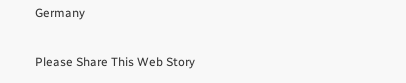Germany

Please Share This Web Story